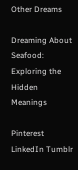Other Dreams

Dreaming About Seafood: Exploring the Hidden Meanings

Pinterest LinkedIn Tumblr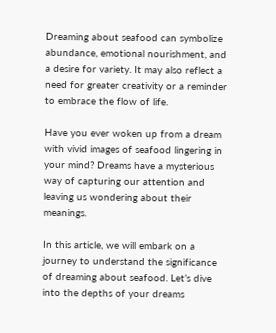Dreaming about seafood can symbolize abundance, emotional nourishment, and a desire for variety. It may also reflect a need for greater creativity or a reminder to embrace the flow of life.

Have you ever woken up from a dream with vivid images of seafood lingering in your mind? Dreams have a mysterious way of capturing our attention and leaving us wondering about their meanings.

In this article, we will embark on a journey to understand the significance of dreaming about seafood. Let’s dive into the depths of your dreams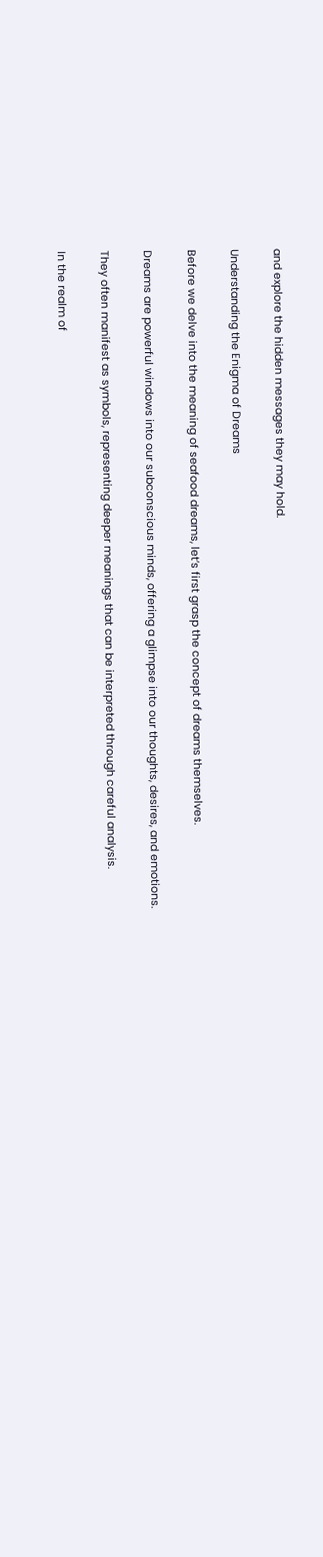and explore the hidden messages they may hold.

Understanding the Enigma of Dreams

Before we delve into the meaning of seafood dreams, let’s first grasp the concept of dreams themselves.

Dreams are powerful windows into our subconscious minds, offering a glimpse into our thoughts, desires, and emotions.

They often manifest as symbols, representing deeper meanings that can be interpreted through careful analysis.

In the realm of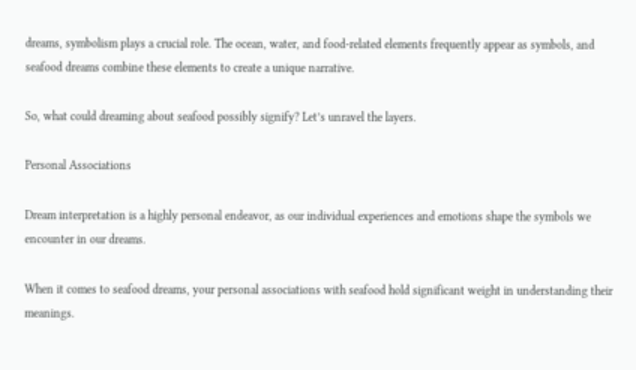dreams, symbolism plays a crucial role. The ocean, water, and food-related elements frequently appear as symbols, and seafood dreams combine these elements to create a unique narrative.

So, what could dreaming about seafood possibly signify? Let’s unravel the layers.

Personal Associations

Dream interpretation is a highly personal endeavor, as our individual experiences and emotions shape the symbols we encounter in our dreams.

When it comes to seafood dreams, your personal associations with seafood hold significant weight in understanding their meanings.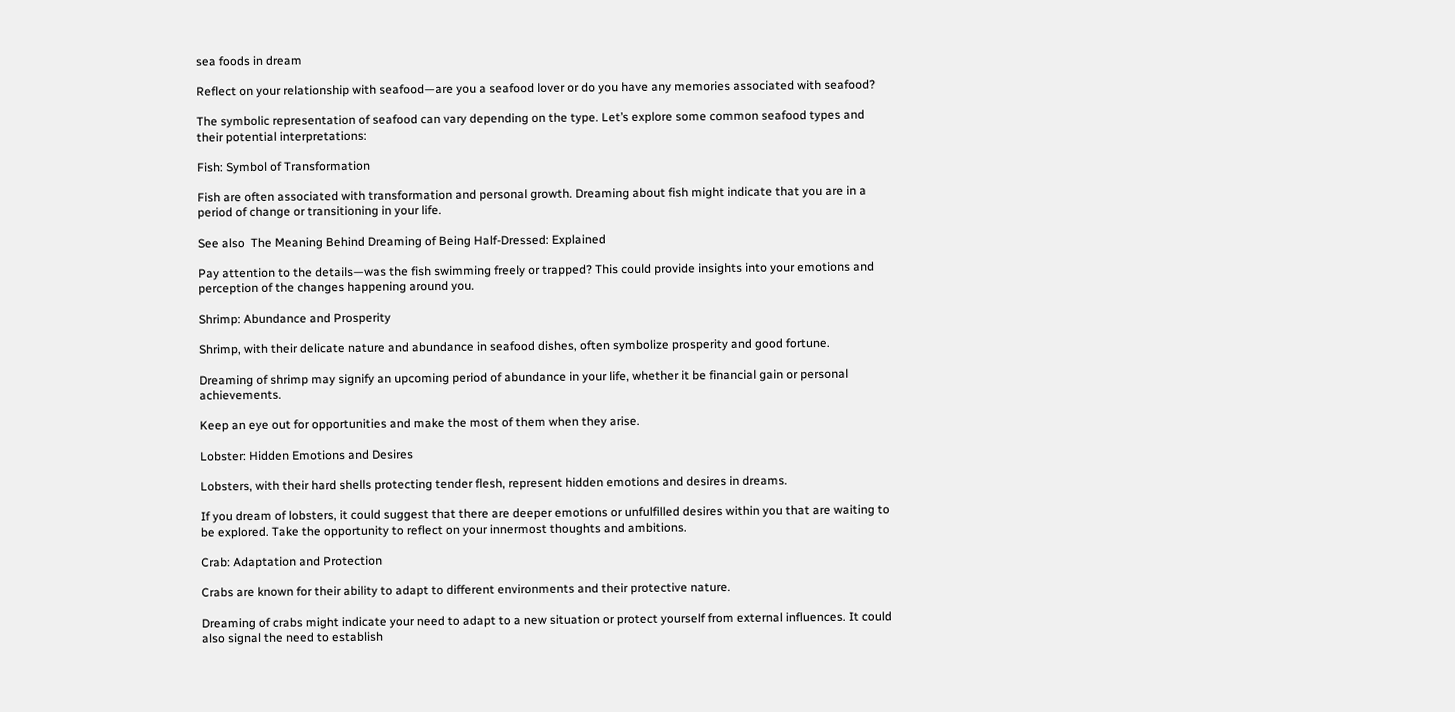sea foods in dream

Reflect on your relationship with seafood—are you a seafood lover or do you have any memories associated with seafood?

The symbolic representation of seafood can vary depending on the type. Let’s explore some common seafood types and their potential interpretations:

Fish: Symbol of Transformation

Fish are often associated with transformation and personal growth. Dreaming about fish might indicate that you are in a period of change or transitioning in your life.

See also  The Meaning Behind Dreaming of Being Half-Dressed: Explained

Pay attention to the details—was the fish swimming freely or trapped? This could provide insights into your emotions and perception of the changes happening around you.

Shrimp: Abundance and Prosperity

Shrimp, with their delicate nature and abundance in seafood dishes, often symbolize prosperity and good fortune.

Dreaming of shrimp may signify an upcoming period of abundance in your life, whether it be financial gain or personal achievements.

Keep an eye out for opportunities and make the most of them when they arise.

Lobster: Hidden Emotions and Desires

Lobsters, with their hard shells protecting tender flesh, represent hidden emotions and desires in dreams.

If you dream of lobsters, it could suggest that there are deeper emotions or unfulfilled desires within you that are waiting to be explored. Take the opportunity to reflect on your innermost thoughts and ambitions.

Crab: Adaptation and Protection

Crabs are known for their ability to adapt to different environments and their protective nature.

Dreaming of crabs might indicate your need to adapt to a new situation or protect yourself from external influences. It could also signal the need to establish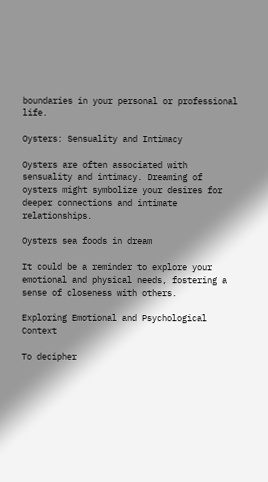boundaries in your personal or professional life.

Oysters: Sensuality and Intimacy

Oysters are often associated with sensuality and intimacy. Dreaming of oysters might symbolize your desires for deeper connections and intimate relationships.

Oysters sea foods in dream

It could be a reminder to explore your emotional and physical needs, fostering a sense of closeness with others.

Exploring Emotional and Psychological Context

To decipher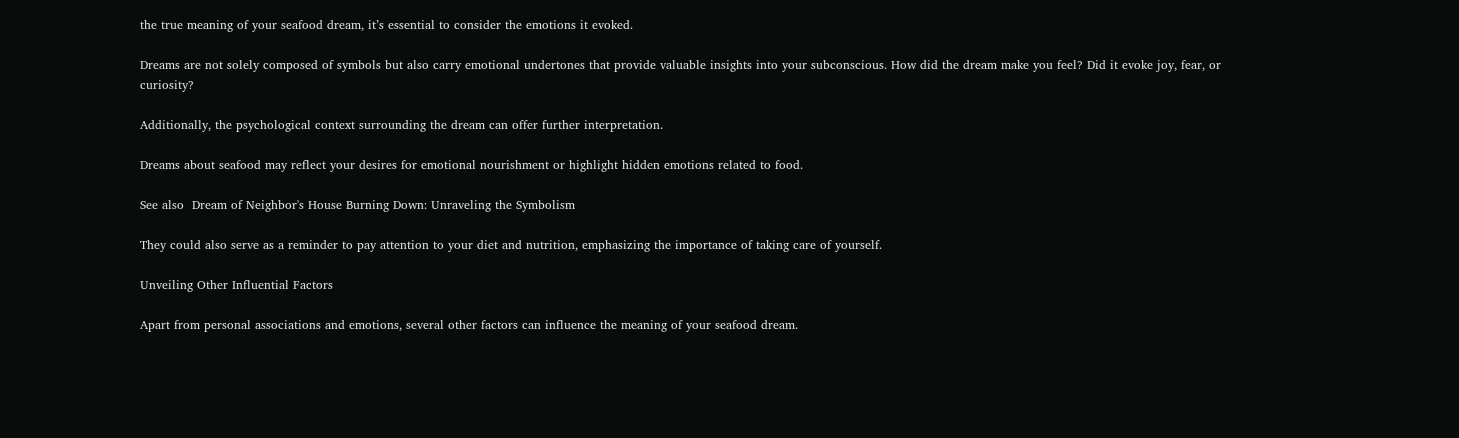the true meaning of your seafood dream, it’s essential to consider the emotions it evoked.

Dreams are not solely composed of symbols but also carry emotional undertones that provide valuable insights into your subconscious. How did the dream make you feel? Did it evoke joy, fear, or curiosity?

Additionally, the psychological context surrounding the dream can offer further interpretation.

Dreams about seafood may reflect your desires for emotional nourishment or highlight hidden emotions related to food.

See also  Dream of Neighbor's House Burning Down: Unraveling the Symbolism

They could also serve as a reminder to pay attention to your diet and nutrition, emphasizing the importance of taking care of yourself.

Unveiling Other Influential Factors

Apart from personal associations and emotions, several other factors can influence the meaning of your seafood dream.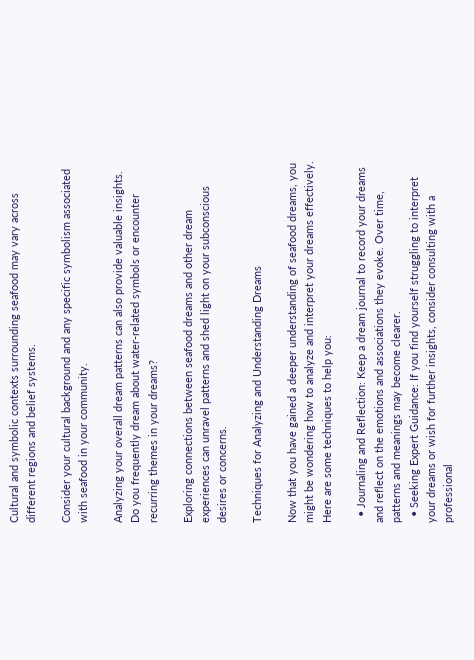Cultural and symbolic contexts surrounding seafood may vary across different regions and belief systems.

Consider your cultural background and any specific symbolism associated with seafood in your community.

Analyzing your overall dream patterns can also provide valuable insights. Do you frequently dream about water-related symbols or encounter recurring themes in your dreams?

Exploring connections between seafood dreams and other dream experiences can unravel patterns and shed light on your subconscious desires or concerns.

Techniques for Analyzing and Understanding Dreams

Now that you have gained a deeper understanding of seafood dreams, you might be wondering how to analyze and interpret your dreams effectively. Here are some techniques to help you:

  • Journaling and Reflection: Keep a dream journal to record your dreams and reflect on the emotions and associations they evoke. Over time, patterns and meanings may become clearer.
  • Seeking Expert Guidance: If you find yourself struggling to interpret your dreams or wish for further insights, consider consulting with a professional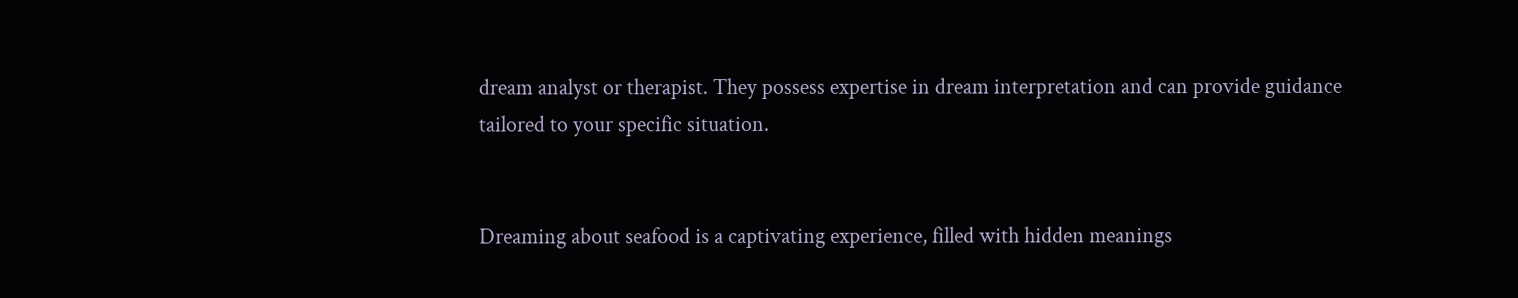dream analyst or therapist. They possess expertise in dream interpretation and can provide guidance tailored to your specific situation.


Dreaming about seafood is a captivating experience, filled with hidden meanings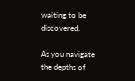waiting to be discovered.

As you navigate the depths of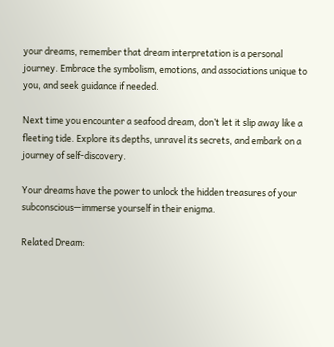your dreams, remember that dream interpretation is a personal journey. Embrace the symbolism, emotions, and associations unique to you, and seek guidance if needed.

Next time you encounter a seafood dream, don’t let it slip away like a fleeting tide. Explore its depths, unravel its secrets, and embark on a journey of self-discovery.

Your dreams have the power to unlock the hidden treasures of your subconscious—immerse yourself in their enigma.

Related Dream: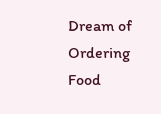Dream of Ordering Food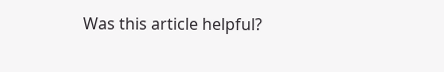Was this article helpful?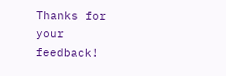Thanks for your feedback!